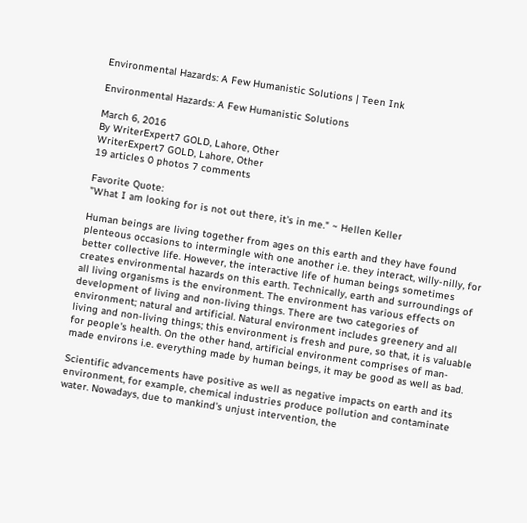Environmental Hazards: A Few Humanistic Solutions | Teen Ink

Environmental Hazards: A Few Humanistic Solutions

March 6, 2016
By WriterExpert7 GOLD, Lahore, Other
WriterExpert7 GOLD, Lahore, Other
19 articles 0 photos 7 comments

Favorite Quote:
"What I am looking for is not out there, it's in me." ~ Hellen Keller

Human beings are living together from ages on this earth and they have found plenteous occasions to intermingle with one another i.e. they interact, willy-nilly, for better collective life. However, the interactive life of human beings sometimes creates environmental hazards on this earth. Technically, earth and surroundings of all living organisms is the environment. The environment has various effects on development of living and non-living things. There are two categories of environment; natural and artificial. Natural environment includes greenery and all living and non-living things; this environment is fresh and pure, so that, it is valuable for people's health. On the other hand, artificial environment comprises of man-made environs i.e. everything made by human beings, it may be good as well as bad.

Scientific advancements have positive as well as negative impacts on earth and its environment, for example, chemical industries produce pollution and contaminate water. Nowadays, due to mankind's unjust intervention, the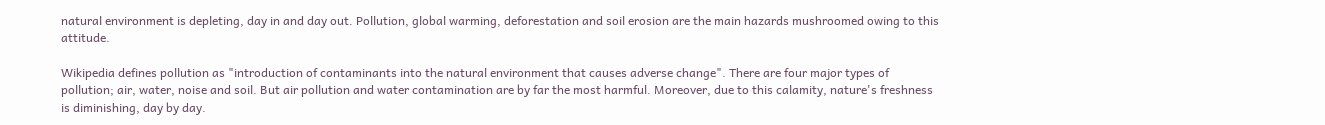natural environment is depleting, day in and day out. Pollution, global warming, deforestation and soil erosion are the main hazards mushroomed owing to this attitude.

Wikipedia defines pollution as "introduction of contaminants into the natural environment that causes adverse change". There are four major types of pollution; air, water, noise and soil. But air pollution and water contamination are by far the most harmful. Moreover, due to this calamity, nature's freshness is diminishing, day by day.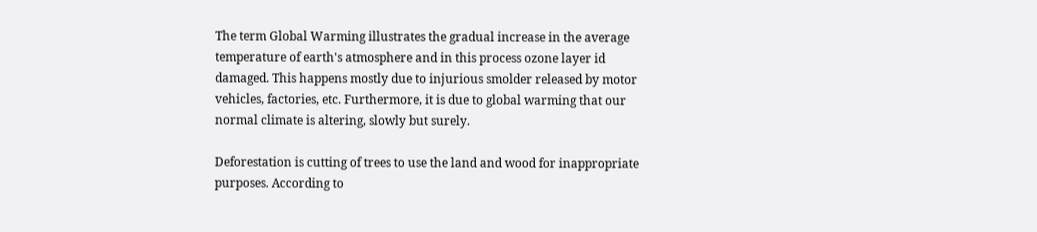The term Global Warming illustrates the gradual increase in the average temperature of earth's atmosphere and in this process ozone layer id damaged. This happens mostly due to injurious smolder released by motor vehicles, factories, etc. Furthermore, it is due to global warming that our normal climate is altering, slowly but surely.

Deforestation is cutting of trees to use the land and wood for inappropriate purposes. According to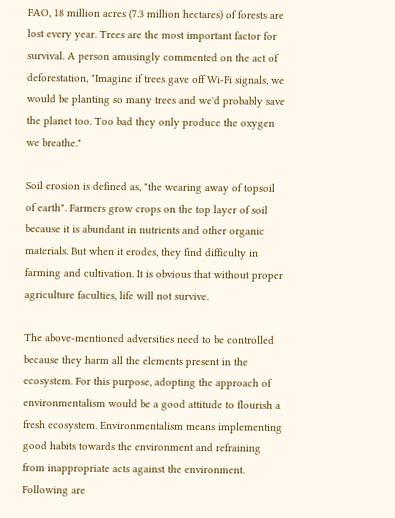FAO, 18 million acres (7.3 million hectares) of forests are lost every year. Trees are the most important factor for survival. A person amusingly commented on the act of deforestation, "Imagine if trees gave off Wi-Fi signals, we would be planting so many trees and we'd probably save the planet too. Too bad they only produce the oxygen we breathe."

Soil erosion is defined as, "the wearing away of topsoil of earth". Farmers grow crops on the top layer of soil because it is abundant in nutrients and other organic materials. But when it erodes, they find difficulty in farming and cultivation. It is obvious that without proper agriculture faculties, life will not survive.

The above-mentioned adversities need to be controlled because they harm all the elements present in the ecosystem. For this purpose, adopting the approach of environmentalism would be a good attitude to flourish a fresh ecosystem. Environmentalism means implementing good habits towards the environment and refraining from inappropriate acts against the environment. Following are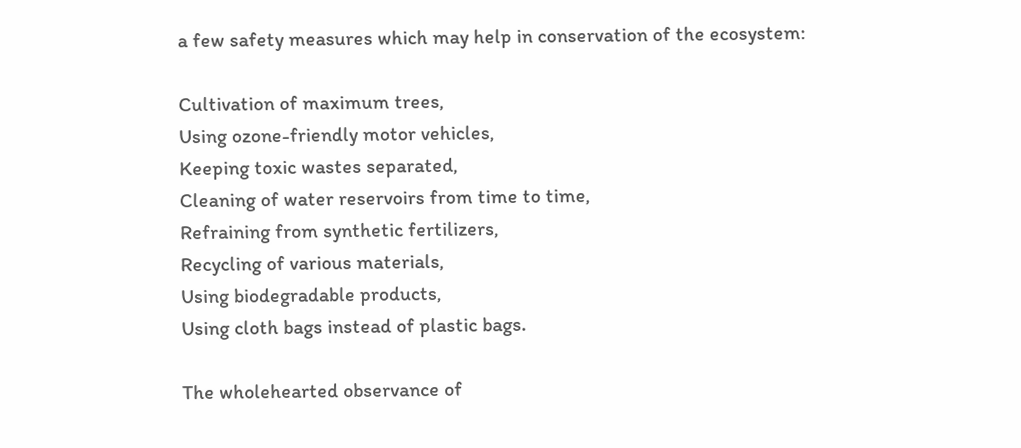a few safety measures which may help in conservation of the ecosystem:

Cultivation of maximum trees,
Using ozone-friendly motor vehicles,
Keeping toxic wastes separated,
Cleaning of water reservoirs from time to time,
Refraining from synthetic fertilizers,
Recycling of various materials,
Using biodegradable products,
Using cloth bags instead of plastic bags.

The wholehearted observance of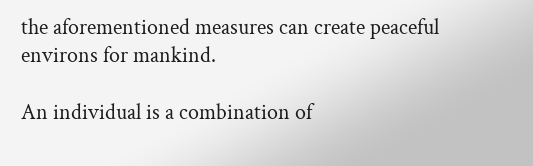the aforementioned measures can create peaceful environs for mankind.

An individual is a combination of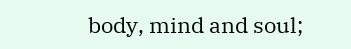body, mind and soul;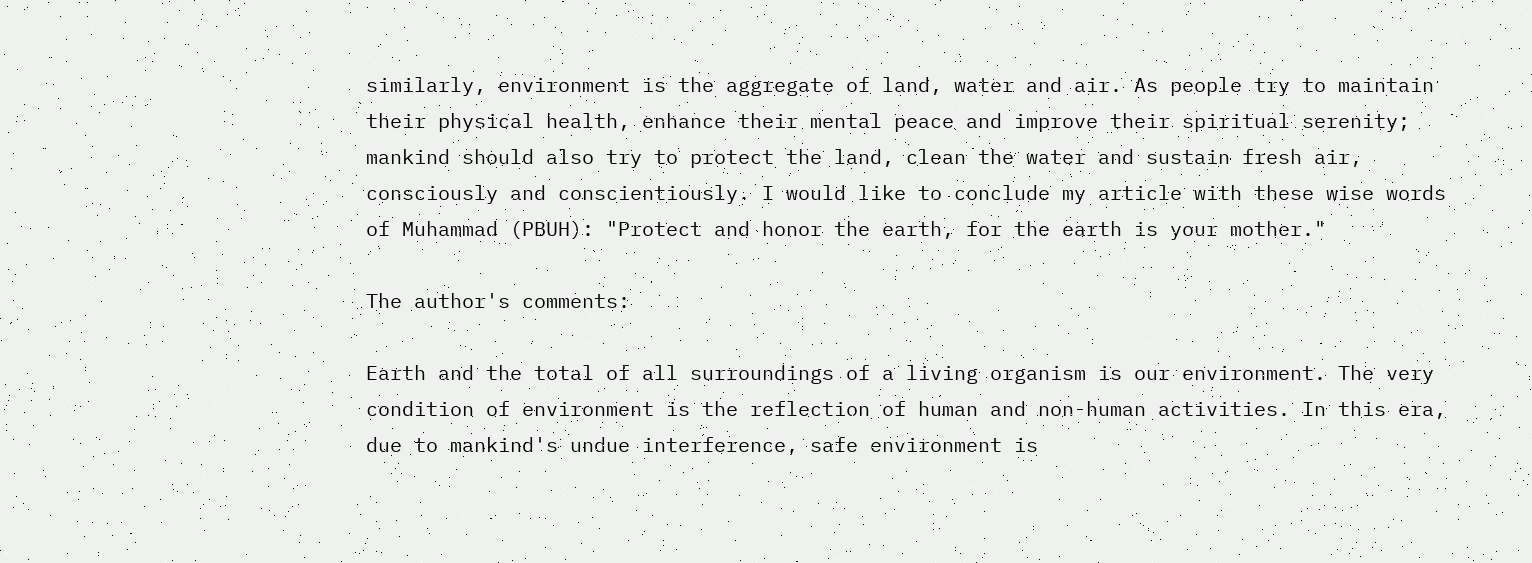similarly, environment is the aggregate of land, water and air. As people try to maintain their physical health, enhance their mental peace and improve their spiritual serenity; mankind should also try to protect the land, clean the water and sustain fresh air, consciously and conscientiously. I would like to conclude my article with these wise words of Muhammad (PBUH): "Protect and honor the earth, for the earth is your mother."

The author's comments:

Earth and the total of all surroundings of a living organism is our environment. The very condition of environment is the reflection of human and non-human activities. In this era, due to mankind's undue interference, safe environment is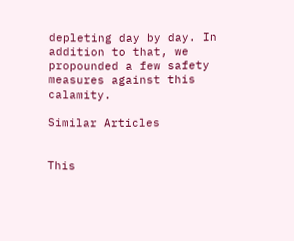depleting day by day. In addition to that, we propounded a few safety measures against this calamity.

Similar Articles


This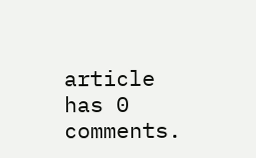article has 0 comments.